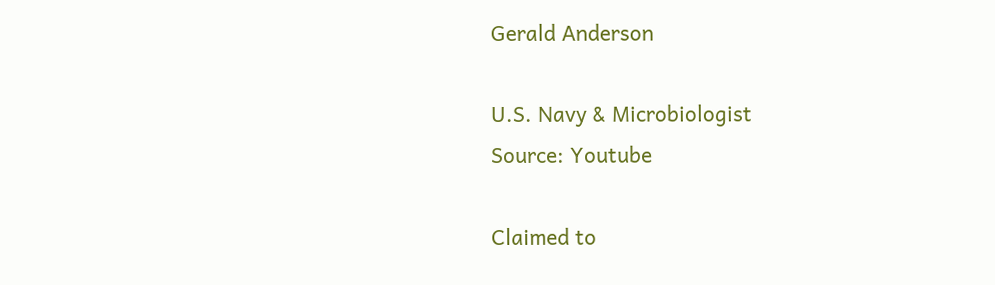Gerald Anderson

U.S. Navy & Microbiologist
Source: Youtube

Claimed to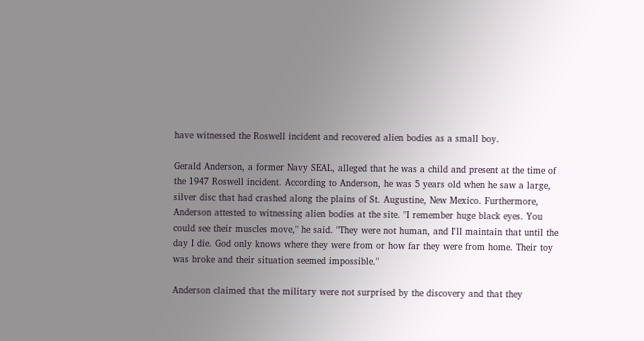have witnessed the Roswell incident and recovered alien bodies as a small boy.

Gerald Anderson, a former Navy SEAL, alleged that he was a child and present at the time of the 1947 Roswell incident. According to Anderson, he was 5 years old when he saw a large, silver disc that had crashed along the plains of St. Augustine, New Mexico. Furthermore, Anderson attested to witnessing alien bodies at the site. "I remember huge black eyes. You could see their muscles move," he said. "They were not human, and I'll maintain that until the day I die. God only knows where they were from or how far they were from home. Their toy was broke and their situation seemed impossible."

Anderson claimed that the military were not surprised by the discovery and that they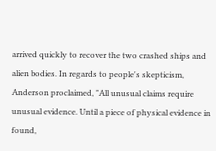arrived quickly to recover the two crashed ships and alien bodies. In regards to people's skepticism, Anderson proclaimed, "All unusual claims require unusual evidence. Until a piece of physical evidence in found,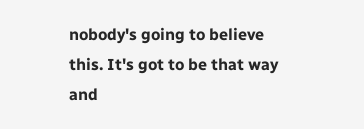nobody's going to believe this. It's got to be that way and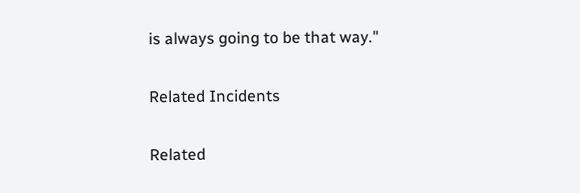is always going to be that way."

Related Incidents

Related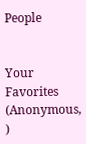People


Your Favorites (Anonymous, )